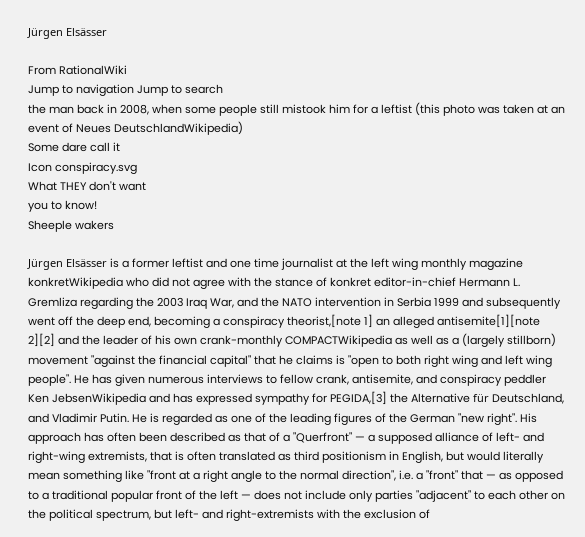Jürgen Elsässer

From RationalWiki
Jump to navigation Jump to search
the man back in 2008, when some people still mistook him for a leftist (this photo was taken at an event of Neues DeutschlandWikipedia)
Some dare call it
Icon conspiracy.svg
What THEY don't want
you to know!
Sheeple wakers

Jürgen Elsässer is a former leftist and one time journalist at the left wing monthly magazine konkretWikipedia who did not agree with the stance of konkret editor-in-chief Hermann L. Gremliza regarding the 2003 Iraq War, and the NATO intervention in Serbia 1999 and subsequently went off the deep end, becoming a conspiracy theorist,[note 1] an alleged antisemite[1][note 2][2] and the leader of his own crank-monthly COMPACTWikipedia as well as a (largely stillborn) movement "against the financial capital" that he claims is "open to both right wing and left wing people". He has given numerous interviews to fellow crank, antisemite, and conspiracy peddler Ken JebsenWikipedia and has expressed sympathy for PEGIDA,[3] the Alternative für Deutschland, and Vladimir Putin. He is regarded as one of the leading figures of the German "new right". His approach has often been described as that of a "Querfront" — a supposed alliance of left- and right-wing extremists, that is often translated as third positionism in English, but would literally mean something like "front at a right angle to the normal direction", i.e. a "front" that — as opposed to a traditional popular front of the left — does not include only parties "adjacent" to each other on the political spectrum, but left- and right-extremists with the exclusion of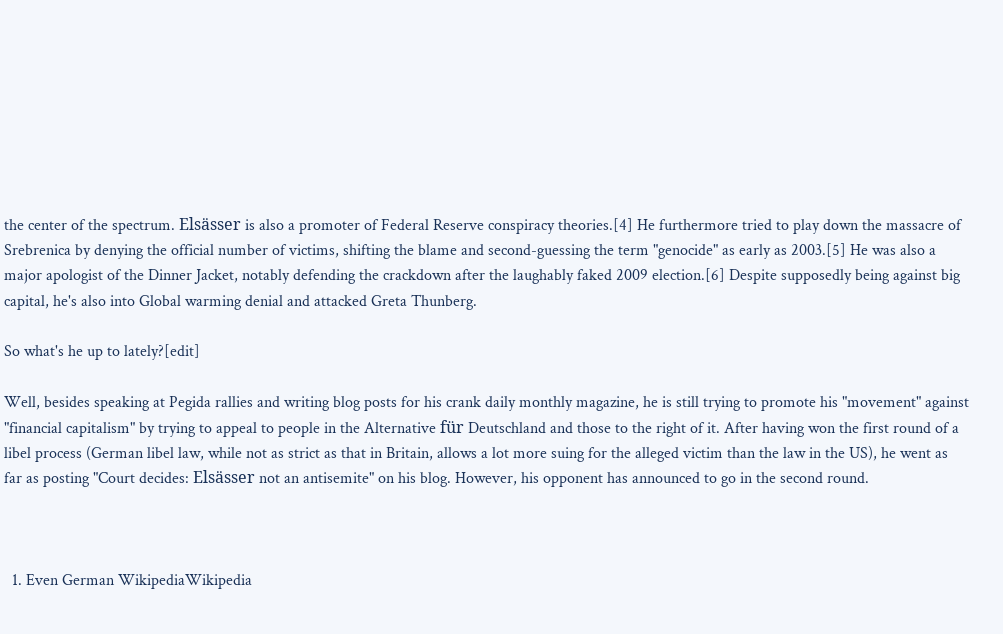the center of the spectrum. Elsässer is also a promoter of Federal Reserve conspiracy theories.[4] He furthermore tried to play down the massacre of Srebrenica by denying the official number of victims, shifting the blame and second-guessing the term "genocide" as early as 2003.[5] He was also a major apologist of the Dinner Jacket, notably defending the crackdown after the laughably faked 2009 election.[6] Despite supposedly being against big capital, he's also into Global warming denial and attacked Greta Thunberg.

So what's he up to lately?[edit]

Well, besides speaking at Pegida rallies and writing blog posts for his crank daily monthly magazine, he is still trying to promote his "movement" against "financial capitalism" by trying to appeal to people in the Alternative für Deutschland and those to the right of it. After having won the first round of a libel process (German libel law, while not as strict as that in Britain, allows a lot more suing for the alleged victim than the law in the US), he went as far as posting "Court decides: Elsässer not an antisemite" on his blog. However, his opponent has announced to go in the second round.



  1. Even German WikipediaWikipedia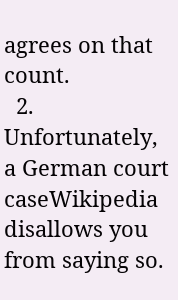agrees on that count.
  2. Unfortunately, a German court caseWikipedia disallows you from saying so.